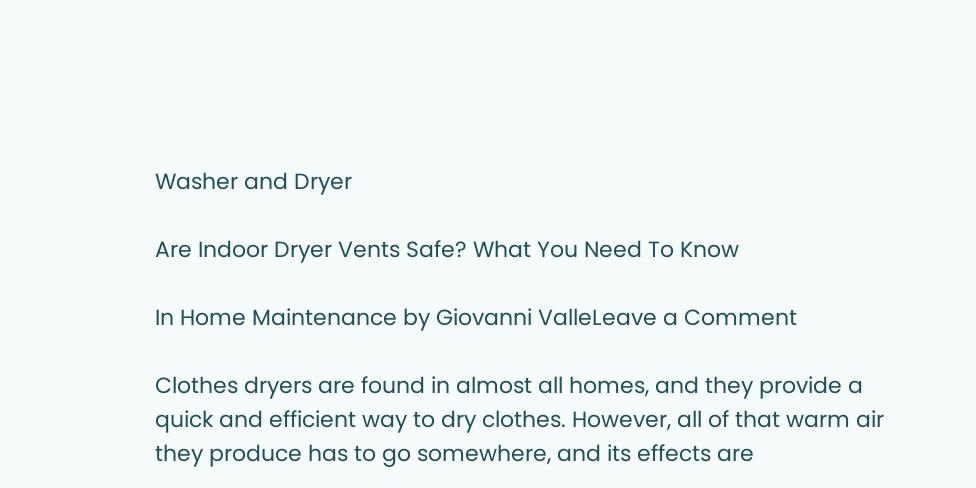Washer and Dryer

Are Indoor Dryer Vents Safe? What You Need To Know

In Home Maintenance by Giovanni ValleLeave a Comment

Clothes dryers are found in almost all homes, and they provide a quick and efficient way to dry clothes. However, all of that warm air they produce has to go somewhere, and its effects are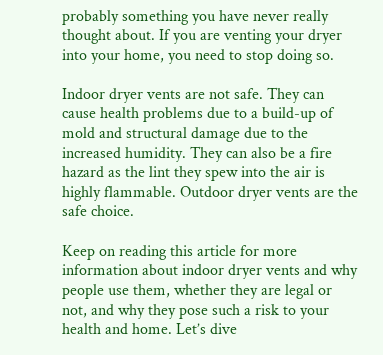probably something you have never really thought about. If you are venting your dryer into your home, you need to stop doing so.

Indoor dryer vents are not safe. They can cause health problems due to a build-up of mold and structural damage due to the increased humidity. They can also be a fire hazard as the lint they spew into the air is highly flammable. Outdoor dryer vents are the safe choice.

Keep on reading this article for more information about indoor dryer vents and why people use them, whether they are legal or not, and why they pose such a risk to your health and home. Let’s dive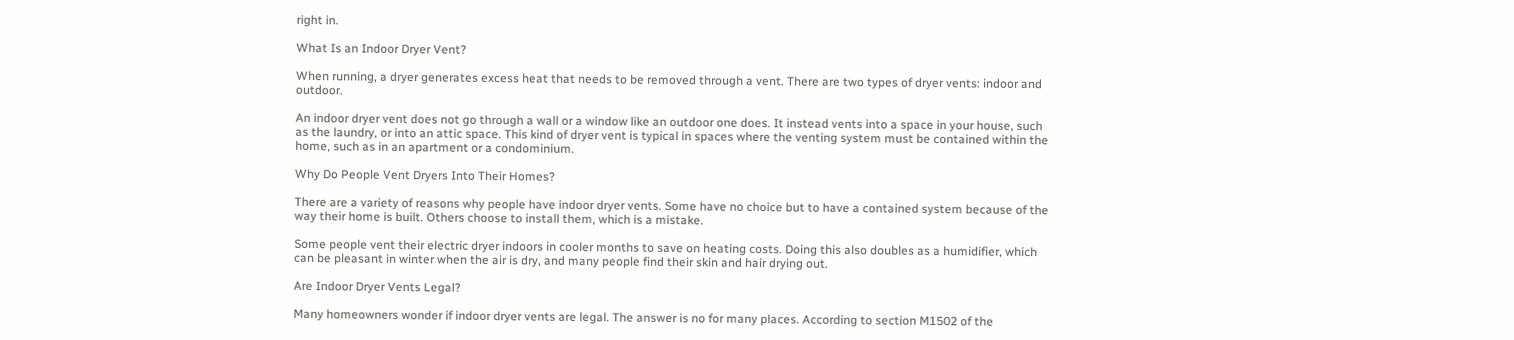right in.

What Is an Indoor Dryer Vent?

When running, a dryer generates excess heat that needs to be removed through a vent. There are two types of dryer vents: indoor and outdoor.

An indoor dryer vent does not go through a wall or a window like an outdoor one does. It instead vents into a space in your house, such as the laundry, or into an attic space. This kind of dryer vent is typical in spaces where the venting system must be contained within the home, such as in an apartment or a condominium.

Why Do People Vent Dryers Into Their Homes?

There are a variety of reasons why people have indoor dryer vents. Some have no choice but to have a contained system because of the way their home is built. Others choose to install them, which is a mistake.

Some people vent their electric dryer indoors in cooler months to save on heating costs. Doing this also doubles as a humidifier, which can be pleasant in winter when the air is dry, and many people find their skin and hair drying out.

Are Indoor Dryer Vents Legal?

Many homeowners wonder if indoor dryer vents are legal. The answer is no for many places. According to section M1502 of the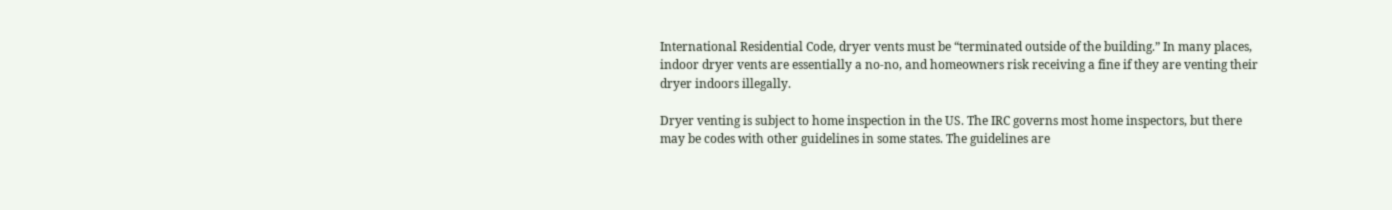International Residential Code, dryer vents must be “terminated outside of the building.” In many places, indoor dryer vents are essentially a no-no, and homeowners risk receiving a fine if they are venting their dryer indoors illegally.

Dryer venting is subject to home inspection in the US. The IRC governs most home inspectors, but there may be codes with other guidelines in some states. The guidelines are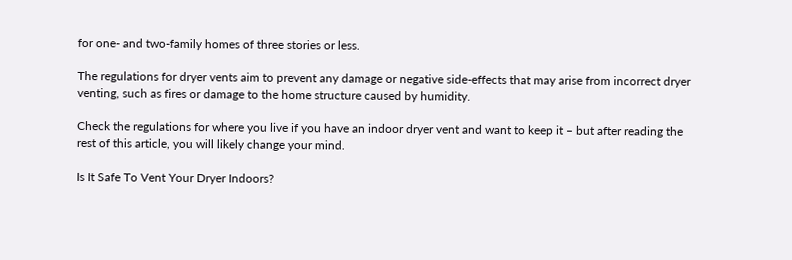for one- and two-family homes of three stories or less.

The regulations for dryer vents aim to prevent any damage or negative side-effects that may arise from incorrect dryer venting, such as fires or damage to the home structure caused by humidity.

Check the regulations for where you live if you have an indoor dryer vent and want to keep it – but after reading the rest of this article, you will likely change your mind.

Is It Safe To Vent Your Dryer Indoors?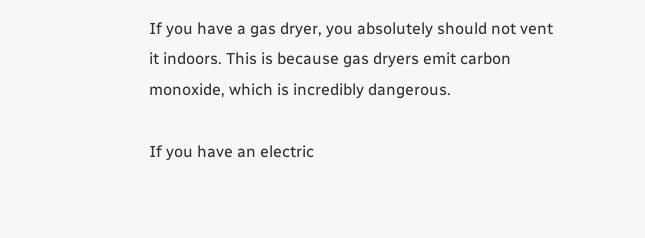If you have a gas dryer, you absolutely should not vent it indoors. This is because gas dryers emit carbon monoxide, which is incredibly dangerous.

If you have an electric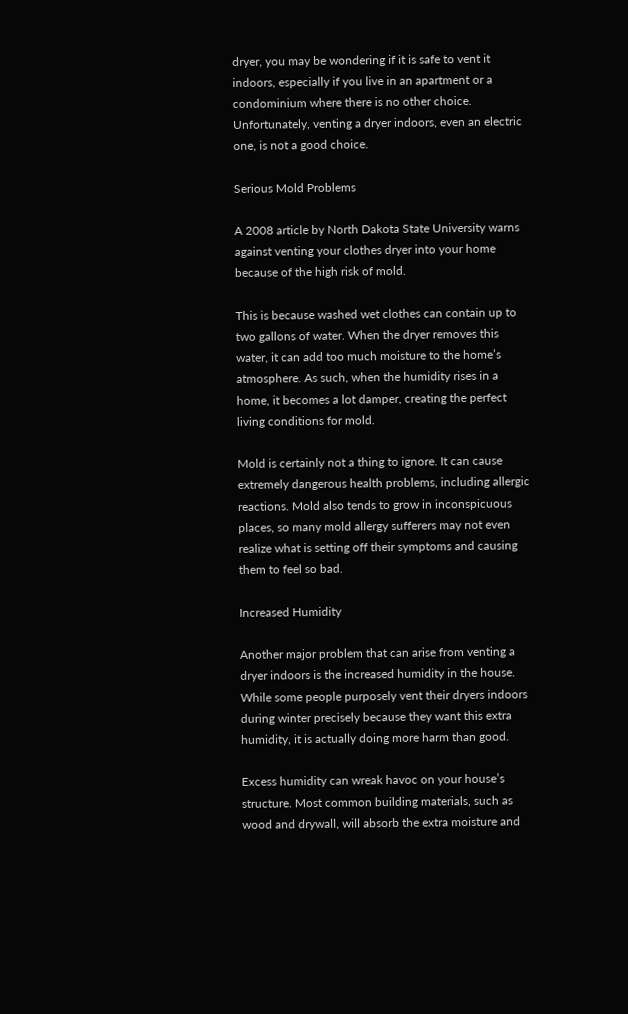dryer, you may be wondering if it is safe to vent it indoors, especially if you live in an apartment or a condominium where there is no other choice. Unfortunately, venting a dryer indoors, even an electric one, is not a good choice.

Serious Mold Problems

A 2008 article by North Dakota State University warns against venting your clothes dryer into your home because of the high risk of mold.

This is because washed wet clothes can contain up to two gallons of water. When the dryer removes this water, it can add too much moisture to the home’s atmosphere. As such, when the humidity rises in a home, it becomes a lot damper, creating the perfect living conditions for mold.

Mold is certainly not a thing to ignore. It can cause extremely dangerous health problems, including allergic reactions. Mold also tends to grow in inconspicuous places, so many mold allergy sufferers may not even realize what is setting off their symptoms and causing them to feel so bad.

Increased Humidity

Another major problem that can arise from venting a dryer indoors is the increased humidity in the house. While some people purposely vent their dryers indoors during winter precisely because they want this extra humidity, it is actually doing more harm than good.

Excess humidity can wreak havoc on your house’s structure. Most common building materials, such as wood and drywall, will absorb the extra moisture and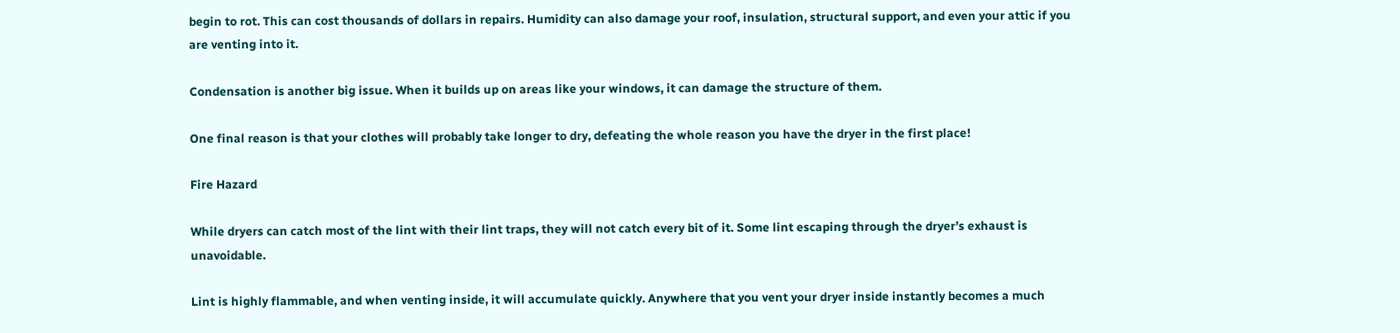begin to rot. This can cost thousands of dollars in repairs. Humidity can also damage your roof, insulation, structural support, and even your attic if you are venting into it.

Condensation is another big issue. When it builds up on areas like your windows, it can damage the structure of them.

One final reason is that your clothes will probably take longer to dry, defeating the whole reason you have the dryer in the first place!

Fire Hazard

While dryers can catch most of the lint with their lint traps, they will not catch every bit of it. Some lint escaping through the dryer’s exhaust is unavoidable.

Lint is highly flammable, and when venting inside, it will accumulate quickly. Anywhere that you vent your dryer inside instantly becomes a much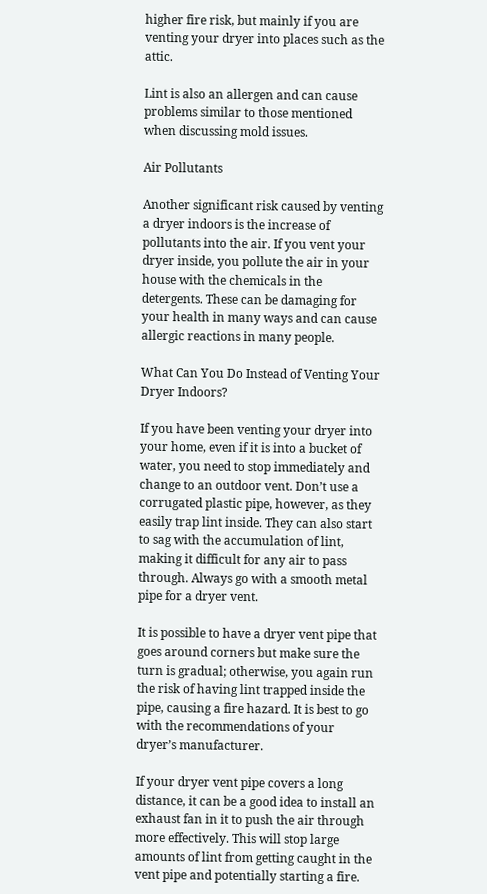higher fire risk, but mainly if you are venting your dryer into places such as the attic.

Lint is also an allergen and can cause problems similar to those mentioned when discussing mold issues.

Air Pollutants

Another significant risk caused by venting a dryer indoors is the increase of pollutants into the air. If you vent your dryer inside, you pollute the air in your house with the chemicals in the detergents. These can be damaging for your health in many ways and can cause allergic reactions in many people.

What Can You Do Instead of Venting Your Dryer Indoors?

If you have been venting your dryer into your home, even if it is into a bucket of water, you need to stop immediately and change to an outdoor vent. Don’t use a corrugated plastic pipe, however, as they easily trap lint inside. They can also start to sag with the accumulation of lint, making it difficult for any air to pass through. Always go with a smooth metal pipe for a dryer vent.

It is possible to have a dryer vent pipe that goes around corners but make sure the turn is gradual; otherwise, you again run the risk of having lint trapped inside the pipe, causing a fire hazard. It is best to go with the recommendations of your dryer’s manufacturer.

If your dryer vent pipe covers a long distance, it can be a good idea to install an exhaust fan in it to push the air through more effectively. This will stop large amounts of lint from getting caught in the vent pipe and potentially starting a fire.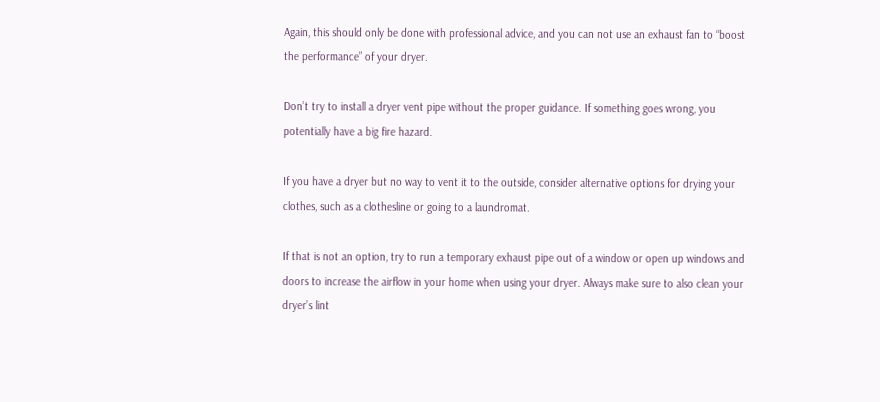Again, this should only be done with professional advice, and you can not use an exhaust fan to “boost the performance” of your dryer.

Don’t try to install a dryer vent pipe without the proper guidance. If something goes wrong, you potentially have a big fire hazard.

If you have a dryer but no way to vent it to the outside, consider alternative options for drying your clothes, such as a clothesline or going to a laundromat.

If that is not an option, try to run a temporary exhaust pipe out of a window or open up windows and doors to increase the airflow in your home when using your dryer. Always make sure to also clean your dryer’s lint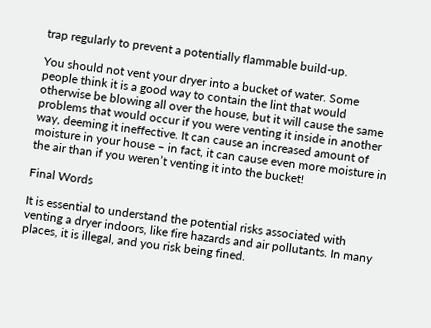trap regularly to prevent a potentially flammable build-up.

You should not vent your dryer into a bucket of water. Some people think it is a good way to contain the lint that would otherwise be blowing all over the house, but it will cause the same problems that would occur if you were venting it inside in another way, deeming it ineffective. It can cause an increased amount of moisture in your house – in fact, it can cause even more moisture in the air than if you weren’t venting it into the bucket!

Final Words

It is essential to understand the potential risks associated with venting a dryer indoors, like fire hazards and air pollutants. In many places, it is illegal, and you risk being fined.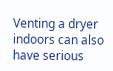Venting a dryer indoors can also have serious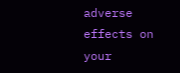adverse effects on your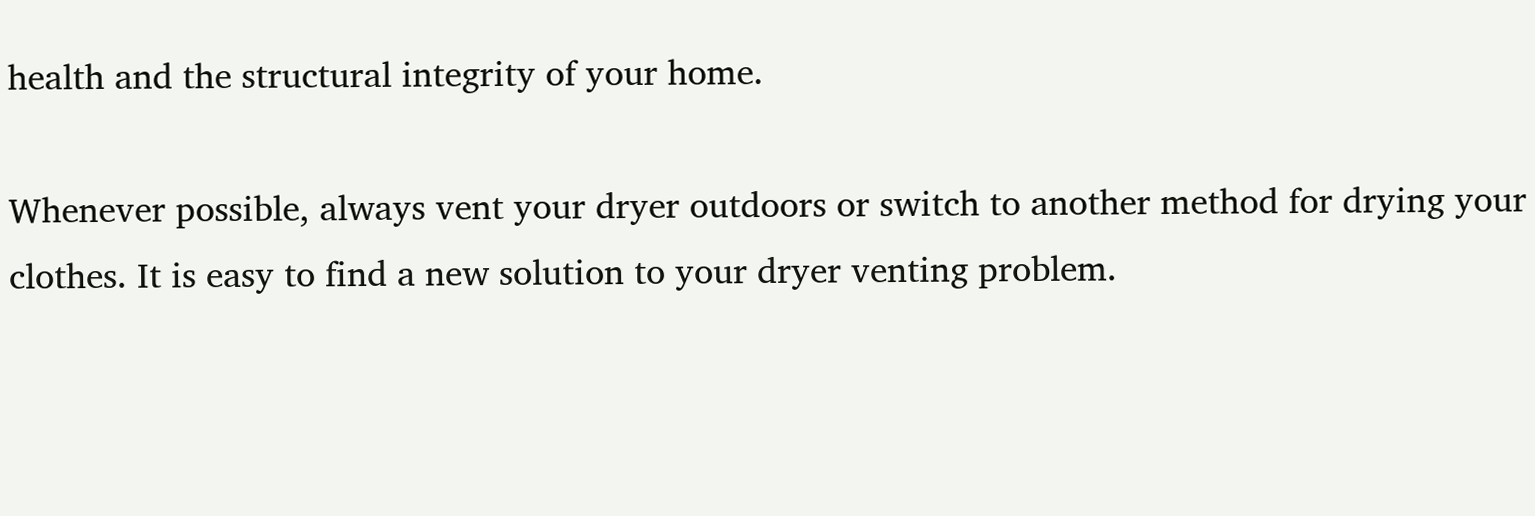health and the structural integrity of your home.

Whenever possible, always vent your dryer outdoors or switch to another method for drying your clothes. It is easy to find a new solution to your dryer venting problem.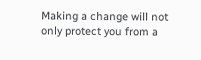Making a change will not only protect you from a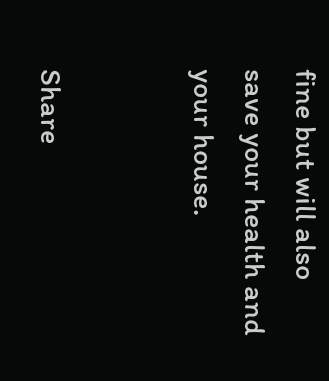fine but will also save your health and your house.


Share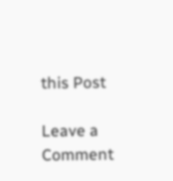this Post

Leave a Comment